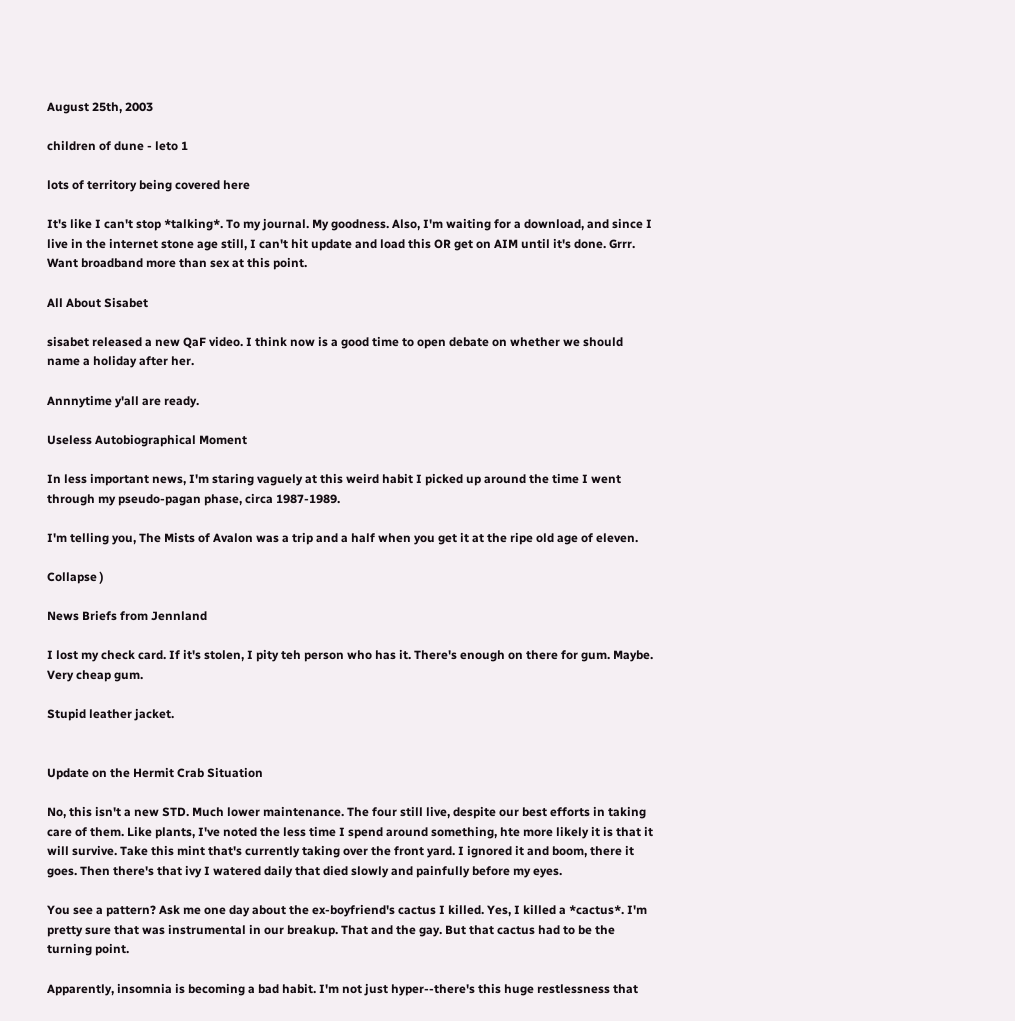August 25th, 2003

children of dune - leto 1

lots of territory being covered here

It's like I can't stop *talking*. To my journal. My goodness. Also, I'm waiting for a download, and since I live in the internet stone age still, I can't hit update and load this OR get on AIM until it's done. Grrr. Want broadband more than sex at this point.

All About Sisabet

sisabet released a new QaF video. I think now is a good time to open debate on whether we should name a holiday after her.

Annnytime y'all are ready.

Useless Autobiographical Moment

In less important news, I'm staring vaguely at this weird habit I picked up around the time I went through my pseudo-pagan phase, circa 1987-1989.

I'm telling you, The Mists of Avalon was a trip and a half when you get it at the ripe old age of eleven.

Collapse )

News Briefs from Jennland

I lost my check card. If it's stolen, I pity teh person who has it. There's enough on there for gum. Maybe. Very cheap gum.

Stupid leather jacket.


Update on the Hermit Crab Situation

No, this isn't a new STD. Much lower maintenance. The four still live, despite our best efforts in taking care of them. Like plants, I've noted the less time I spend around something, hte more likely it is that it will survive. Take this mint that's currently taking over the front yard. I ignored it and boom, there it goes. Then there's that ivy I watered daily that died slowly and painfully before my eyes.

You see a pattern? Ask me one day about the ex-boyfriend's cactus I killed. Yes, I killed a *cactus*. I'm pretty sure that was instrumental in our breakup. That and the gay. But that cactus had to be the turning point.

Apparently, insomnia is becoming a bad habit. I'm not just hyper--there's this huge restlessness that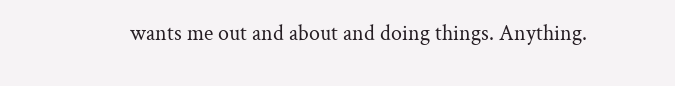wants me out and about and doing things. Anything.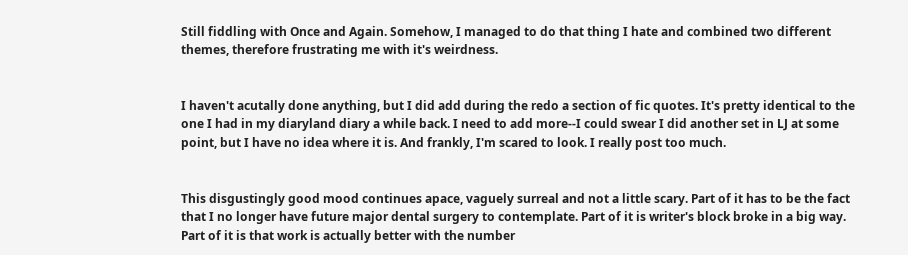Still fiddling with Once and Again. Somehow, I managed to do that thing I hate and combined two different themes, therefore frustrating me with it's weirdness.


I haven't acutally done anything, but I did add during the redo a section of fic quotes. It's pretty identical to the one I had in my diaryland diary a while back. I need to add more--I could swear I did another set in LJ at some point, but I have no idea where it is. And frankly, I'm scared to look. I really post too much.


This disgustingly good mood continues apace, vaguely surreal and not a little scary. Part of it has to be the fact that I no longer have future major dental surgery to contemplate. Part of it is writer's block broke in a big way. Part of it is that work is actually better with the number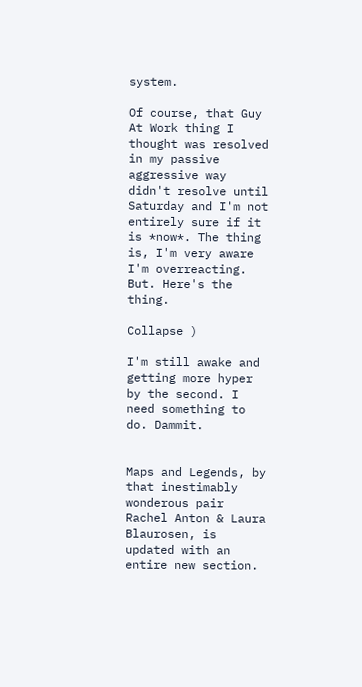system.

Of course, that Guy At Work thing I thought was resolved in my passive aggressive way didn't resolve until Saturday and I'm not entirely sure if it is *now*. The thing is, I'm very aware I'm overreacting. But. Here's the thing.

Collapse )

I'm still awake and getting more hyper by the second. I need something to do. Dammit.


Maps and Legends, by that inestimably wonderous pair Rachel Anton & Laura Blaurosen, is updated with an entire new section.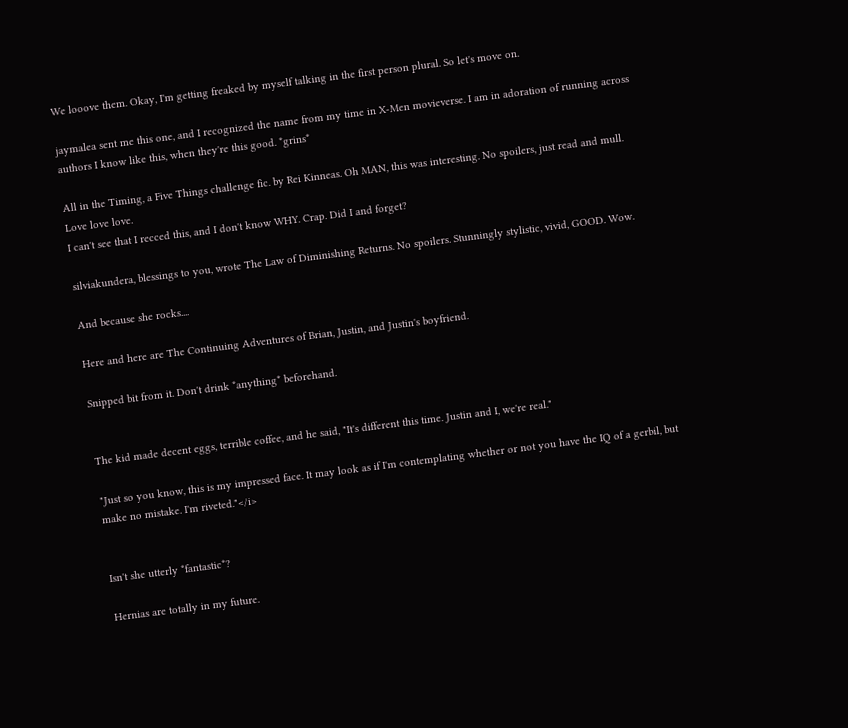We looove them. Okay, I'm getting freaked by myself talking in the first person plural. So let's move on.

jaymalea sent me this one, and I recognized the name from my time in X-Men movieverse. I am in adoration of running across authors I know like this, when they're this good. *grins*

All in the Timing, a Five Things challenge fic. by Rei Kinneas. Oh MAN, this was interesting. No spoilers, just read and mull. Love love love.
I can't see that I recced this, and I don't know WHY. Crap. Did I and forget?

silviakundera, blessings to you, wrote The Law of Diminishing Returns. No spoilers. Stunningly stylistic, vivid, GOOD. Wow.

And because she rocks....

Here and here are The Continuing Adventures of Brian, Justin, and Justin's boyfriend.

Snipped bit from it. Don't drink *anything* beforehand.


The kid made decent eggs, terrible coffee, and he said, "It's different this time. Justin and I, we're real."

"Just so you know, this is my impressed face. It may look as if I'm contemplating whether or not you have the IQ of a gerbil, but make no mistake. I'm riveted."</i>


Isn't she utterly *fantastic*?

Hernias are totally in my future.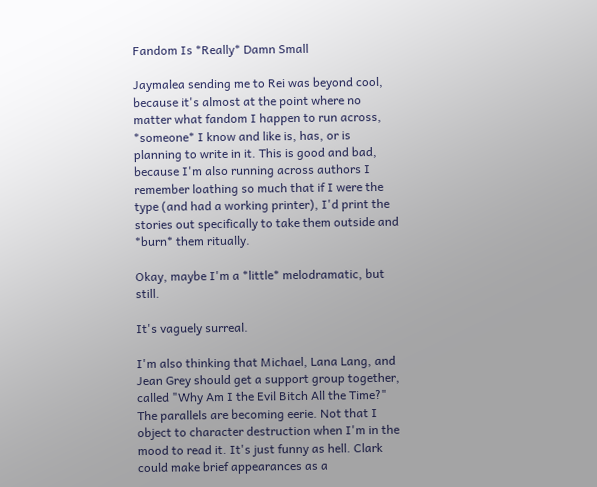Fandom Is *Really* Damn Small

Jaymalea sending me to Rei was beyond cool, because it's almost at the point where no matter what fandom I happen to run across, *someone* I know and like is, has, or is planning to write in it. This is good and bad, because I'm also running across authors I remember loathing so much that if I were the type (and had a working printer), I'd print the stories out specifically to take them outside and *burn* them ritually.

Okay, maybe I'm a *little* melodramatic, but still.

It's vaguely surreal.

I'm also thinking that Michael, Lana Lang, and Jean Grey should get a support group together, called "Why Am I the Evil Bitch All the Time?" The parallels are becoming eerie. Not that I object to character destruction when I'm in the mood to read it. It's just funny as hell. Clark could make brief appearances as a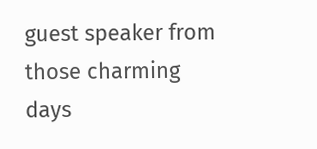guest speaker from those charming days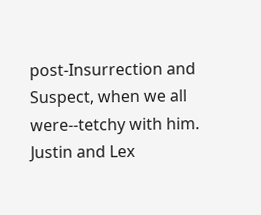post-Insurrection and Suspect, when we all were--tetchy with him. Justin and Lex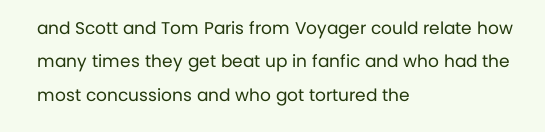and Scott and Tom Paris from Voyager could relate how many times they get beat up in fanfic and who had the most concussions and who got tortured the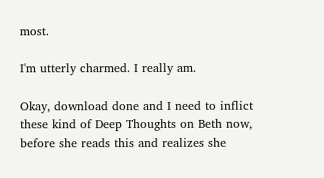most.

I'm utterly charmed. I really am.

Okay, download done and I need to inflict these kind of Deep Thoughts on Beth now, before she reads this and realizes she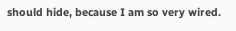should hide, because I am so very wired.